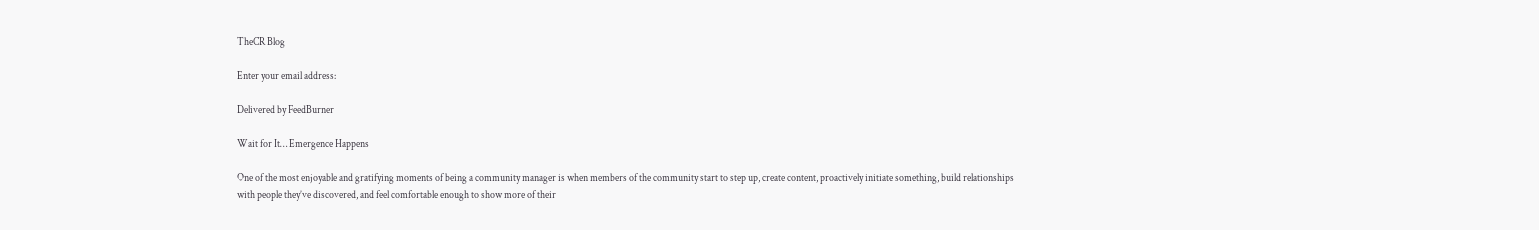TheCR Blog

Enter your email address:

Delivered by FeedBurner

Wait for It… Emergence Happens

One of the most enjoyable and gratifying moments of being a community manager is when members of the community start to step up, create content, proactively initiate something, build relationships with people they’ve discovered, and feel comfortable enough to show more of their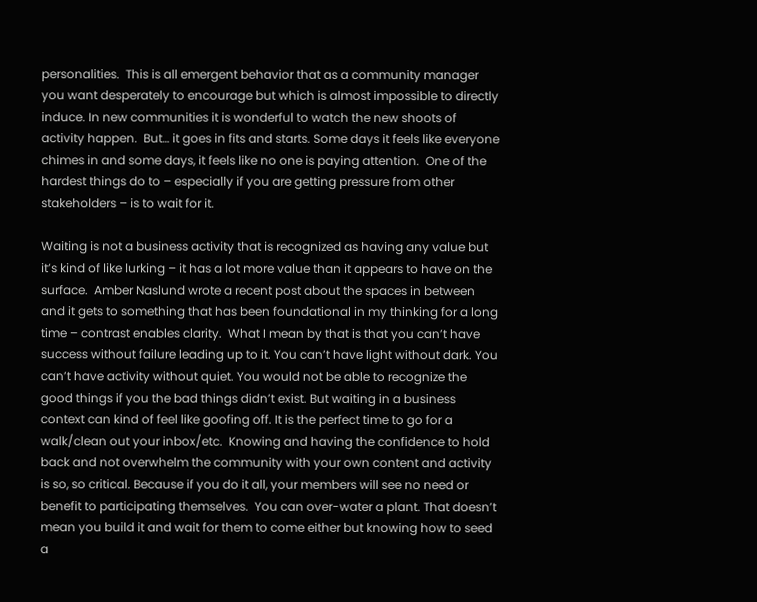personalities.  This is all emergent behavior that as a community manager you want desperately to encourage but which is almost impossible to directly induce. In new communities it is wonderful to watch the new shoots of activity happen.  But… it goes in fits and starts. Some days it feels like everyone chimes in and some days, it feels like no one is paying attention.  One of the hardest things do to – especially if you are getting pressure from other stakeholders – is to wait for it.

Waiting is not a business activity that is recognized as having any value but it’s kind of like lurking – it has a lot more value than it appears to have on the surface.  Amber Naslund wrote a recent post about the spaces in between and it gets to something that has been foundational in my thinking for a long time – contrast enables clarity.  What I mean by that is that you can’t have success without failure leading up to it. You can’t have light without dark. You can’t have activity without quiet. You would not be able to recognize the good things if you the bad things didn’t exist. But waiting in a business context can kind of feel like goofing off. It is the perfect time to go for a walk/clean out your inbox/etc.  Knowing and having the confidence to hold back and not overwhelm the community with your own content and activity is so, so critical. Because if you do it all, your members will see no need or benefit to participating themselves.  You can over-water a plant. That doesn’t mean you build it and wait for them to come either but knowing how to seed a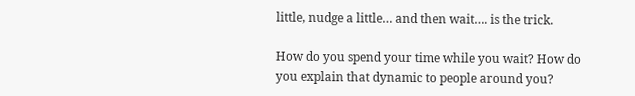little, nudge a little… and then wait…. is the trick.

How do you spend your time while you wait? How do you explain that dynamic to people around you?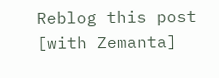Reblog this post [with Zemanta]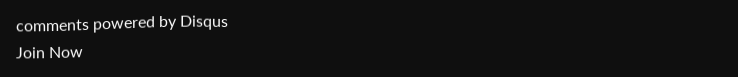comments powered by Disqus
Join Now